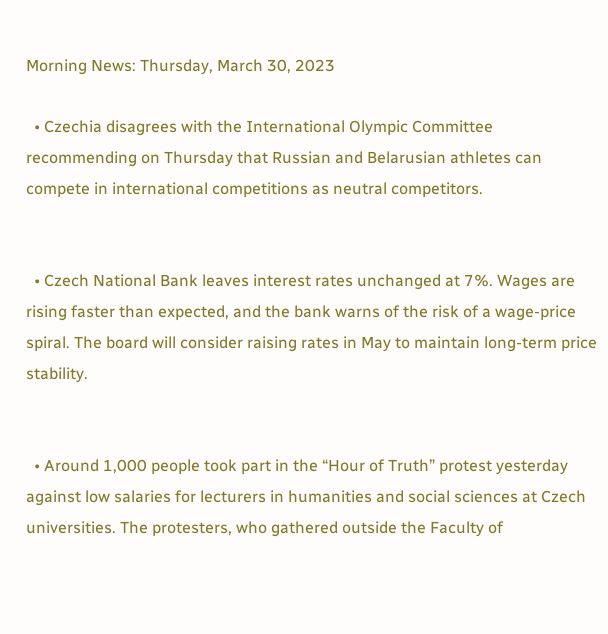Morning News: Thursday, March 30, 2023

  • Czechia disagrees with the International Olympic Committee recommending on Thursday that Russian and Belarusian athletes can compete in international competitions as neutral competitors.


  • Czech National Bank leaves interest rates unchanged at 7%. Wages are rising faster than expected, and the bank warns of the risk of a wage-price spiral. The board will consider raising rates in May to maintain long-term price stability.


  • Around 1,000 people took part in the “Hour of Truth” protest yesterday against low salaries for lecturers in humanities and social sciences at Czech universities. The protesters, who gathered outside the Faculty of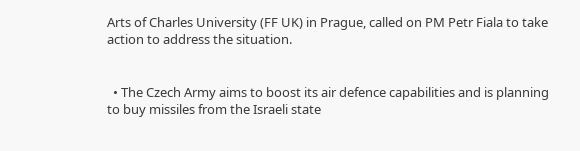Arts of Charles University (FF UK) in Prague, called on PM Petr Fiala to take action to address the situation.


  • The Czech Army aims to boost its air defence capabilities and is planning to buy missiles from the Israeli state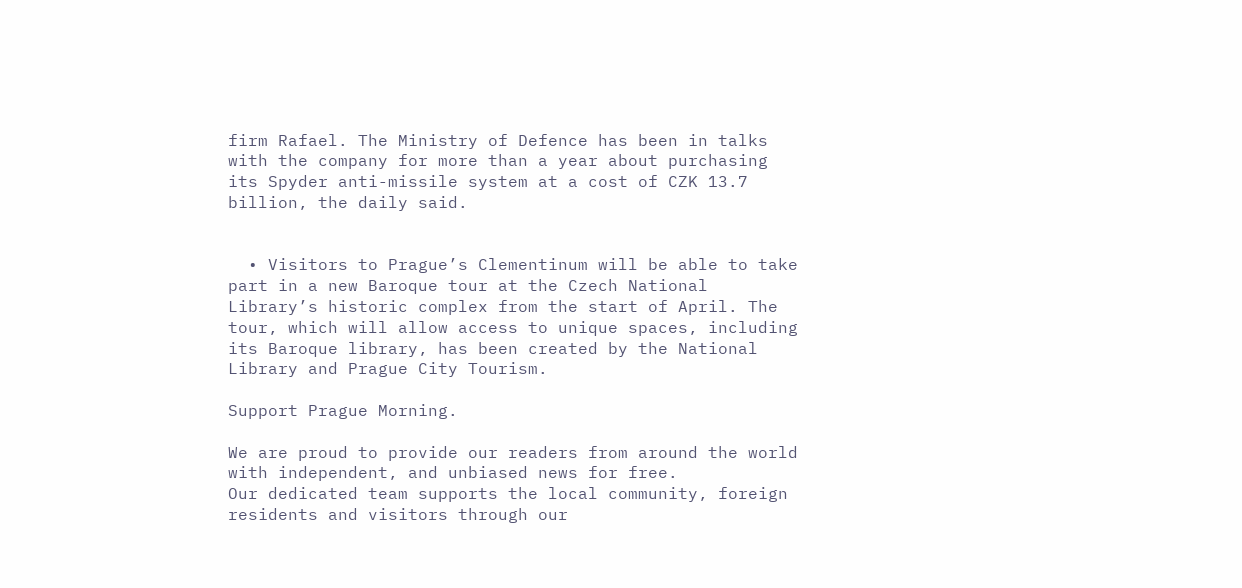firm Rafael. The Ministry of Defence has been in talks with the company for more than a year about purchasing its Spyder anti-missile system at a cost of CZK 13.7 billion, the daily said.


  • Visitors to Prague’s Clementinum will be able to take part in a new Baroque tour at the Czech National Library’s historic complex from the start of April. The tour, which will allow access to unique spaces, including its Baroque library, has been created by the National Library and Prague City Tourism.

Support Prague Morning.

We are proud to provide our readers from around the world with independent, and unbiased news for free.
Our dedicated team supports the local community, foreign residents and visitors through our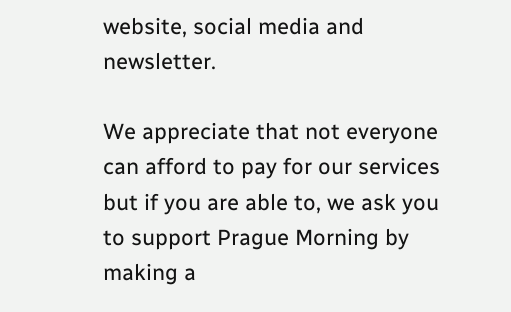website, social media and newsletter.

We appreciate that not everyone can afford to pay for our services but if you are able to, we ask you to support Prague Morning by making a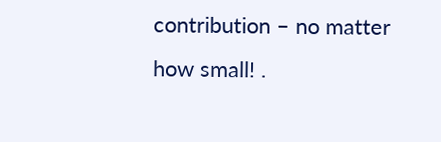contribution – no matter how small! .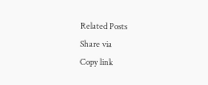Related Posts
Share via
Copy link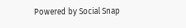Powered by Social Snap